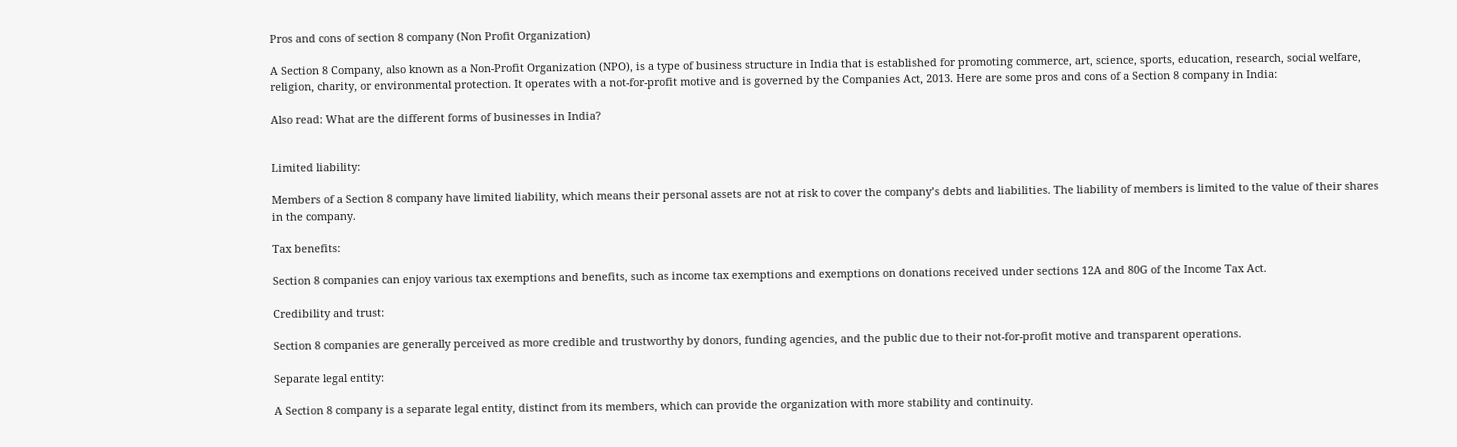Pros and cons of section 8 company (Non Profit Organization)

A Section 8 Company, also known as a Non-Profit Organization (NPO), is a type of business structure in India that is established for promoting commerce, art, science, sports, education, research, social welfare, religion, charity, or environmental protection. It operates with a not-for-profit motive and is governed by the Companies Act, 2013. Here are some pros and cons of a Section 8 company in India:

Also read: What are the different forms of businesses in India?


Limited liability:

Members of a Section 8 company have limited liability, which means their personal assets are not at risk to cover the company’s debts and liabilities. The liability of members is limited to the value of their shares in the company.

Tax benefits:

Section 8 companies can enjoy various tax exemptions and benefits, such as income tax exemptions and exemptions on donations received under sections 12A and 80G of the Income Tax Act.

Credibility and trust:

Section 8 companies are generally perceived as more credible and trustworthy by donors, funding agencies, and the public due to their not-for-profit motive and transparent operations.

Separate legal entity:

A Section 8 company is a separate legal entity, distinct from its members, which can provide the organization with more stability and continuity.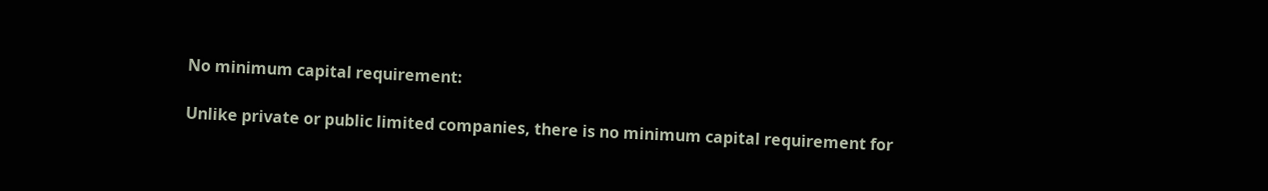No minimum capital requirement:

Unlike private or public limited companies, there is no minimum capital requirement for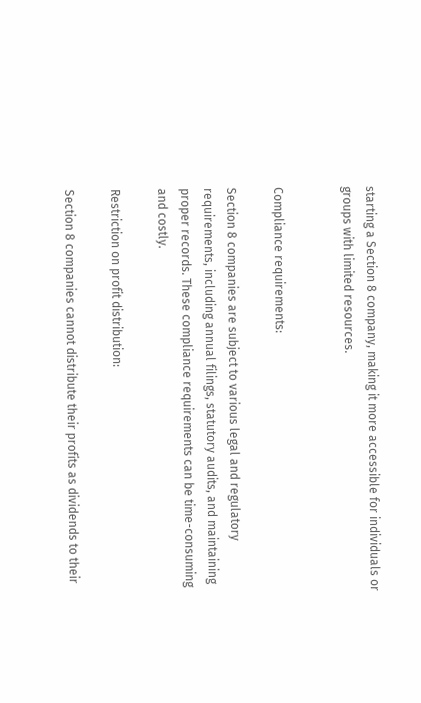starting a Section 8 company, making it more accessible for individuals or groups with limited resources.


Compliance requirements:

Section 8 companies are subject to various legal and regulatory requirements, including annual filings, statutory audits, and maintaining proper records. These compliance requirements can be time-consuming and costly.

Restriction on profit distribution:

Section 8 companies cannot distribute their profits as dividends to their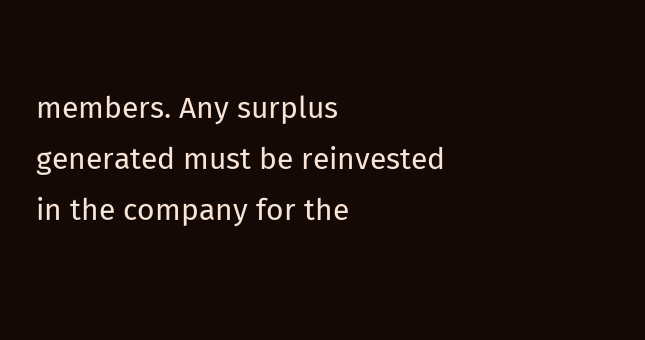members. Any surplus generated must be reinvested in the company for the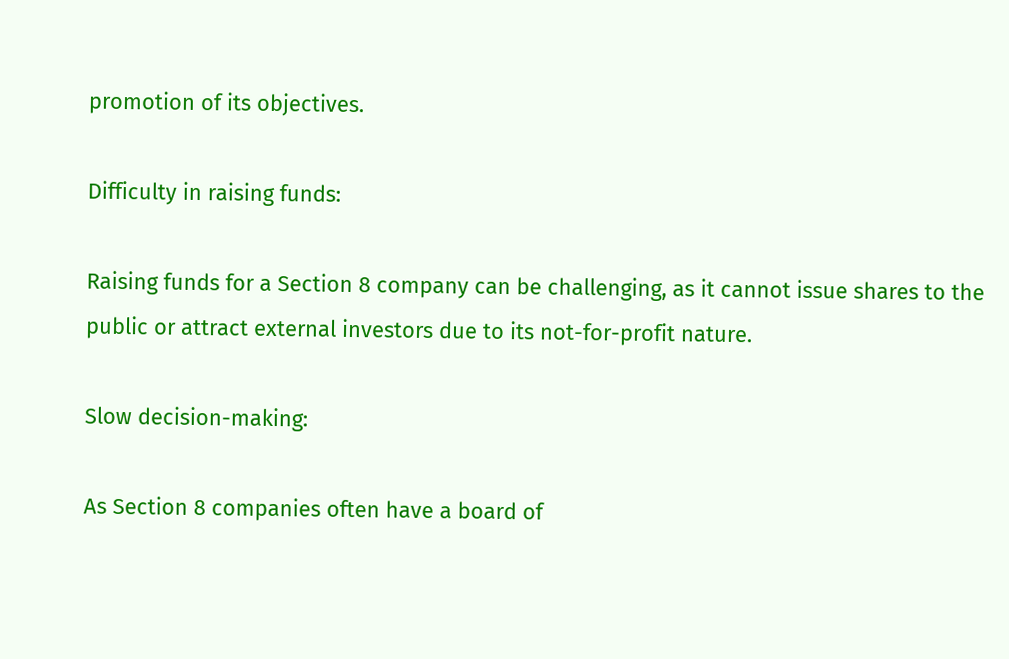promotion of its objectives.

Difficulty in raising funds:

Raising funds for a Section 8 company can be challenging, as it cannot issue shares to the public or attract external investors due to its not-for-profit nature.

Slow decision-making:

As Section 8 companies often have a board of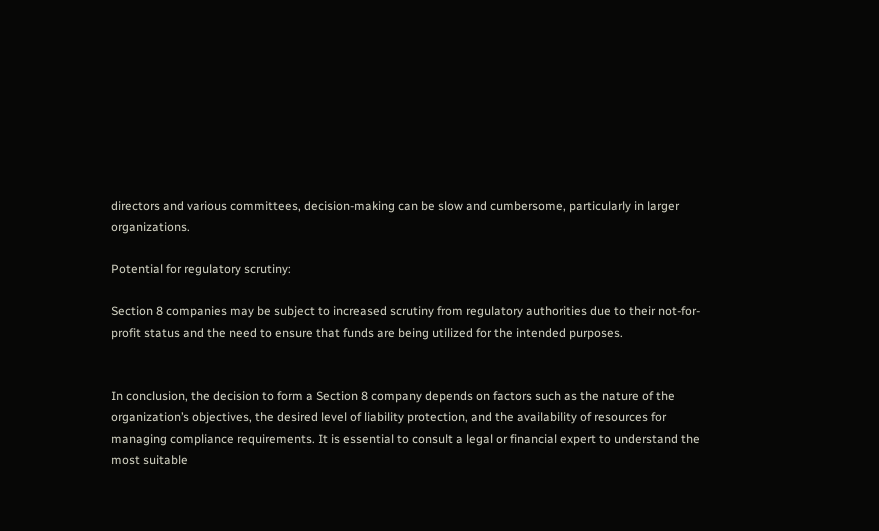directors and various committees, decision-making can be slow and cumbersome, particularly in larger organizations.

Potential for regulatory scrutiny:

Section 8 companies may be subject to increased scrutiny from regulatory authorities due to their not-for-profit status and the need to ensure that funds are being utilized for the intended purposes.


In conclusion, the decision to form a Section 8 company depends on factors such as the nature of the organization’s objectives, the desired level of liability protection, and the availability of resources for managing compliance requirements. It is essential to consult a legal or financial expert to understand the most suitable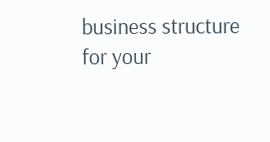business structure for your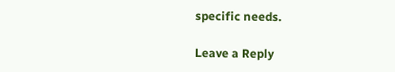specific needs.

Leave a Reply